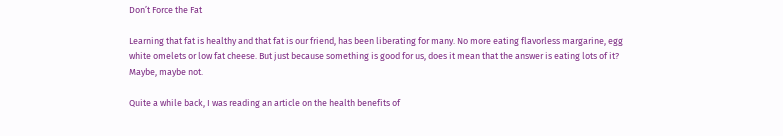Don’t Force the Fat

Learning that fat is healthy and that fat is our friend, has been liberating for many. No more eating flavorless margarine, egg white omelets or low fat cheese. But just because something is good for us, does it mean that the answer is eating lots of it? Maybe, maybe not.

Quite a while back, I was reading an article on the health benefits of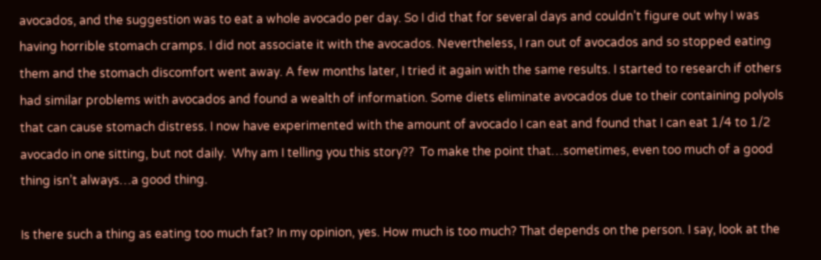avocados, and the suggestion was to eat a whole avocado per day. So I did that for several days and couldn’t figure out why I was having horrible stomach cramps. I did not associate it with the avocados. Nevertheless, I ran out of avocados and so stopped eating them and the stomach discomfort went away. A few months later, I tried it again with the same results. I started to research if others had similar problems with avocados and found a wealth of information. Some diets eliminate avocados due to their containing polyols that can cause stomach distress. I now have experimented with the amount of avocado I can eat and found that I can eat 1/4 to 1/2 avocado in one sitting, but not daily.  Why am I telling you this story??  To make the point that…sometimes, even too much of a good thing isn’t always…a good thing.

Is there such a thing as eating too much fat? In my opinion, yes. How much is too much? That depends on the person. I say, look at the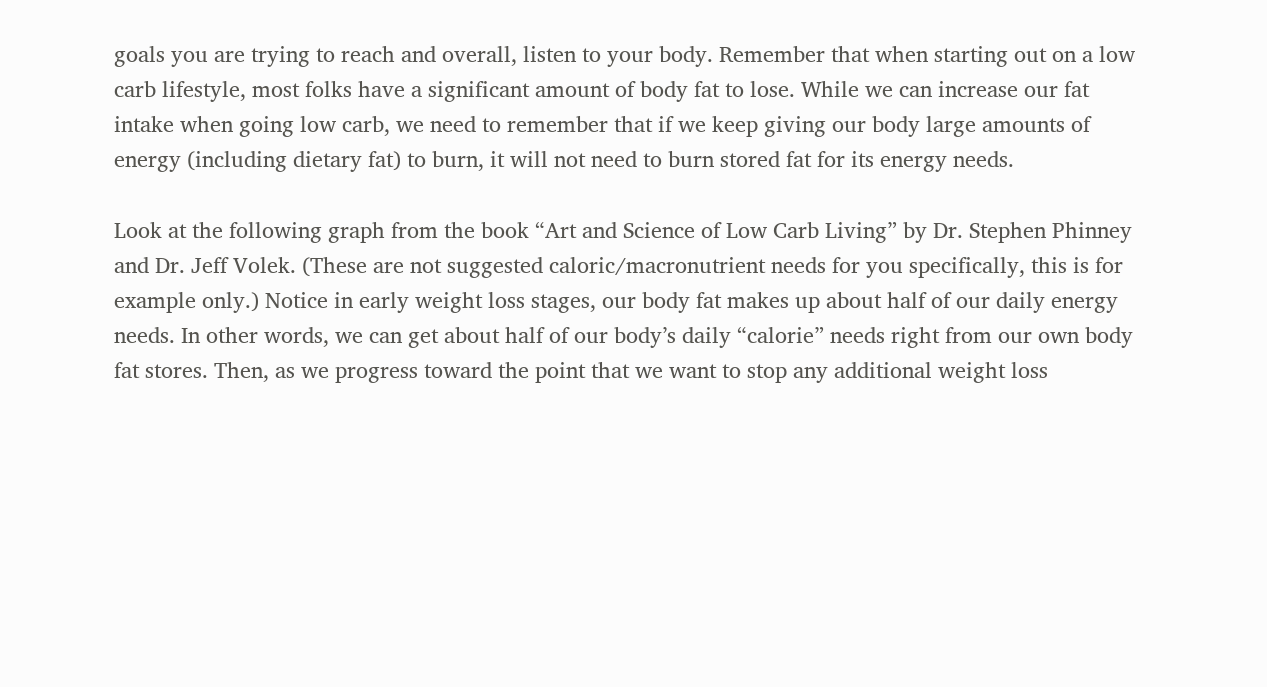goals you are trying to reach and overall, listen to your body. Remember that when starting out on a low carb lifestyle, most folks have a significant amount of body fat to lose. While we can increase our fat intake when going low carb, we need to remember that if we keep giving our body large amounts of energy (including dietary fat) to burn, it will not need to burn stored fat for its energy needs.

Look at the following graph from the book “Art and Science of Low Carb Living” by Dr. Stephen Phinney and Dr. Jeff Volek. (These are not suggested caloric/macronutrient needs for you specifically, this is for example only.) Notice in early weight loss stages, our body fat makes up about half of our daily energy needs. In other words, we can get about half of our body’s daily “calorie” needs right from our own body fat stores. Then, as we progress toward the point that we want to stop any additional weight loss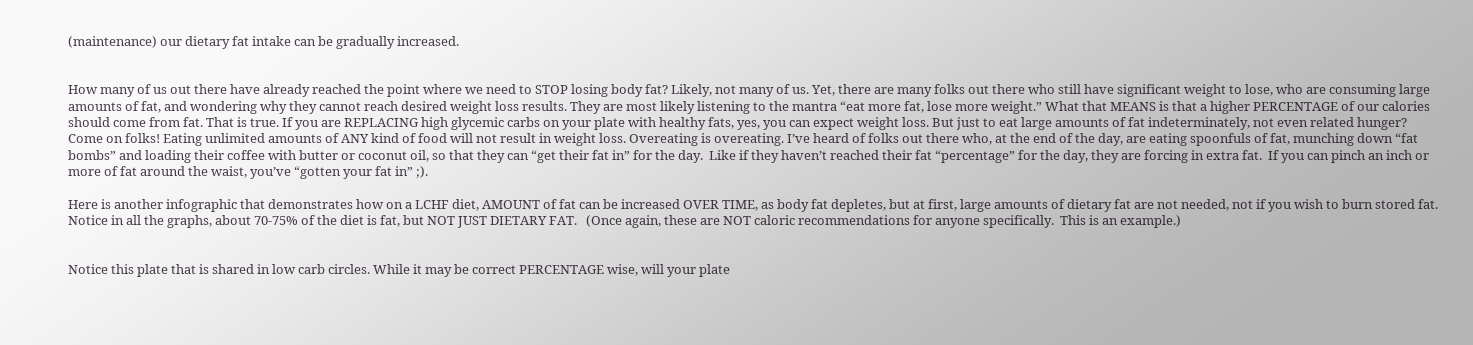(maintenance) our dietary fat intake can be gradually increased.


How many of us out there have already reached the point where we need to STOP losing body fat? Likely, not many of us. Yet, there are many folks out there who still have significant weight to lose, who are consuming large amounts of fat, and wondering why they cannot reach desired weight loss results. They are most likely listening to the mantra “eat more fat, lose more weight.” What that MEANS is that a higher PERCENTAGE of our calories should come from fat. That is true. If you are REPLACING high glycemic carbs on your plate with healthy fats, yes, you can expect weight loss. But just to eat large amounts of fat indeterminately, not even related hunger? Come on folks! Eating unlimited amounts of ANY kind of food will not result in weight loss. Overeating is overeating. I’ve heard of folks out there who, at the end of the day, are eating spoonfuls of fat, munching down “fat bombs” and loading their coffee with butter or coconut oil, so that they can “get their fat in” for the day.  Like if they haven’t reached their fat “percentage” for the day, they are forcing in extra fat.  If you can pinch an inch or more of fat around the waist, you’ve “gotten your fat in” ;).

Here is another infographic that demonstrates how on a LCHF diet, AMOUNT of fat can be increased OVER TIME, as body fat depletes, but at first, large amounts of dietary fat are not needed, not if you wish to burn stored fat.  Notice in all the graphs, about 70-75% of the diet is fat, but NOT JUST DIETARY FAT.   (Once again, these are NOT caloric recommendations for anyone specifically.  This is an example.)


Notice this plate that is shared in low carb circles. While it may be correct PERCENTAGE wise, will your plate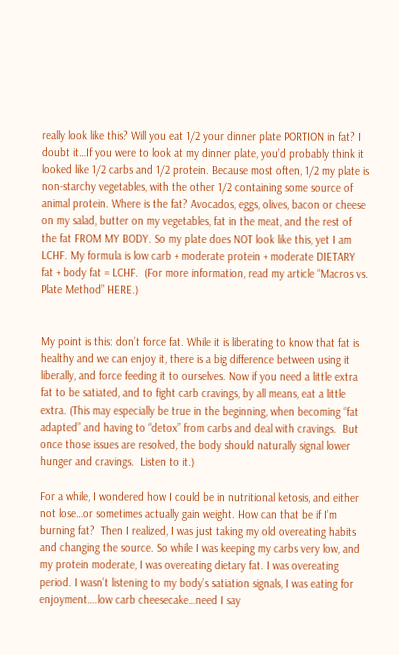really look like this? Will you eat 1/2 your dinner plate PORTION in fat? I doubt it…If you were to look at my dinner plate, you’d probably think it looked like 1/2 carbs and 1/2 protein. Because most often, 1/2 my plate is non-starchy vegetables, with the other 1/2 containing some source of animal protein. Where is the fat? Avocados, eggs, olives, bacon or cheese on my salad, butter on my vegetables, fat in the meat, and the rest of the fat FROM MY BODY. So my plate does NOT look like this, yet I am LCHF. My formula is low carb + moderate protein + moderate DIETARY fat + body fat = LCHF.  (For more information, read my article “Macros vs. Plate Method” HERE.)


My point is this: don’t force fat. While it is liberating to know that fat is healthy and we can enjoy it, there is a big difference between using it liberally, and force feeding it to ourselves. Now if you need a little extra fat to be satiated, and to fight carb cravings, by all means, eat a little extra. (This may especially be true in the beginning, when becoming “fat adapted” and having to “detox” from carbs and deal with cravings.  But once those issues are resolved, the body should naturally signal lower hunger and cravings.  Listen to it.)

For a while, I wondered how I could be in nutritional ketosis, and either not lose…or sometimes actually gain weight. How can that be if I’m burning fat?  Then I realized, I was just taking my old overeating habits and changing the source. So while I was keeping my carbs very low, and my protein moderate, I was overeating dietary fat. I was overeating period. I wasn’t listening to my body’s satiation signals, I was eating for enjoyment….low carb cheesecake…need I say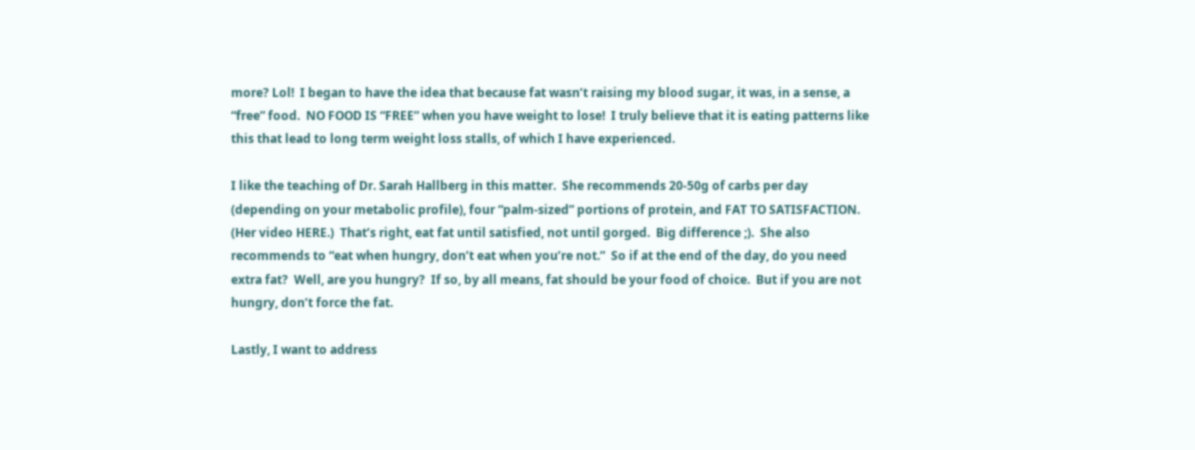more? Lol!  I began to have the idea that because fat wasn’t raising my blood sugar, it was, in a sense, a “free” food.  NO FOOD IS “FREE” when you have weight to lose!  I truly believe that it is eating patterns like this that lead to long term weight loss stalls, of which I have experienced.

I like the teaching of Dr. Sarah Hallberg in this matter.  She recommends 20-50g of carbs per day (depending on your metabolic profile), four “palm-sized” portions of protein, and FAT TO SATISFACTION.  (Her video HERE.)  That’s right, eat fat until satisfied, not until gorged.  Big difference ;).  She also recommends to “eat when hungry, don’t eat when you’re not.”  So if at the end of the day, do you need extra fat?  Well, are you hungry?  If so, by all means, fat should be your food of choice.  But if you are not hungry, don’t force the fat.

Lastly, I want to address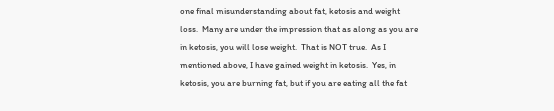one final misunderstanding about fat, ketosis and weight loss.  Many are under the impression that as along as you are in ketosis, you will lose weight.  That is NOT true.  As I mentioned above, I have gained weight in ketosis.  Yes, in ketosis, you are burning fat, but if you are eating all the fat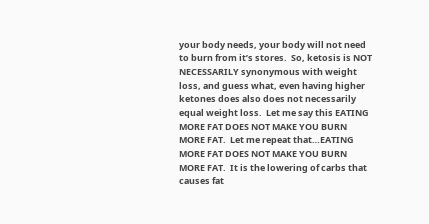your body needs, your body will not need to burn from it’s stores.  So, ketosis is NOT NECESSARILY synonymous with weight loss, and guess what, even having higher ketones does also does not necessarily equal weight loss.  Let me say this EATING MORE FAT DOES NOT MAKE YOU BURN MORE FAT.  Let me repeat that…EATING MORE FAT DOES NOT MAKE YOU BURN MORE FAT.  It is the lowering of carbs that causes fat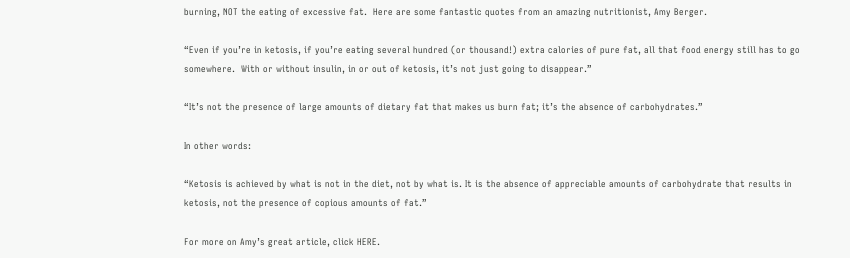burning, NOT the eating of excessive fat.  Here are some fantastic quotes from an amazing nutritionist, Amy Berger.

“Even if you’re in ketosis, if you’re eating several hundred (or thousand!) extra calories of pure fat, all that food energy still has to go somewhere.  With or without insulin, in or out of ketosis, it’s not just going to disappear.”

“It’s not the presence of large amounts of dietary fat that makes us burn fat; it’s the absence of carbohydrates.”

In other words:

“Ketosis is achieved by what is not in the diet, not by what is. It is the absence of appreciable amounts of carbohydrate that results in ketosis, not the presence of copious amounts of fat.”

For more on Amy’s great article, click HERE.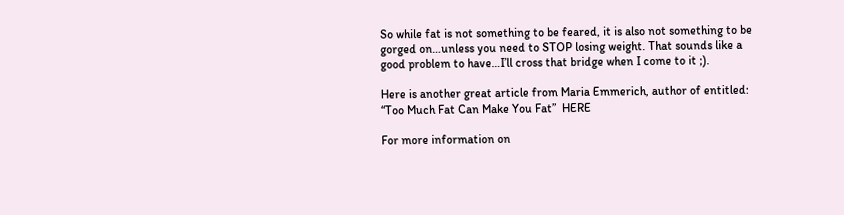So while fat is not something to be feared, it is also not something to be gorged on…unless you need to STOP losing weight. That sounds like a good problem to have…I’ll cross that bridge when I come to it ;).

Here is another great article from Maria Emmerich, author of entitled: “Too Much Fat Can Make You Fat”  HERE

For more information on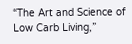“The Art and Science of Low Carb Living,”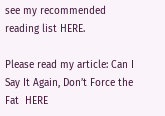see my recommended reading list HERE.

Please read my article: Can I Say It Again, Don’t Force the Fat  HERE